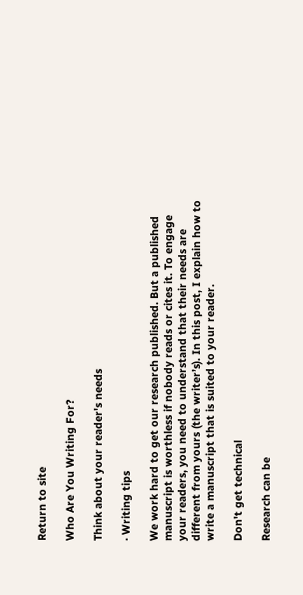Return to site

Who Are You Writing For?

Think about your reader's needs

· Writing tips

We work hard to get our research published. But a published manuscript is worthless if nobody reads or cites it. To engage your readers, you need to understand that their needs are different from yours (the writer’s). In this post, I explain how to write a manuscript that is suited to your reader.

Don't get technical

Research can be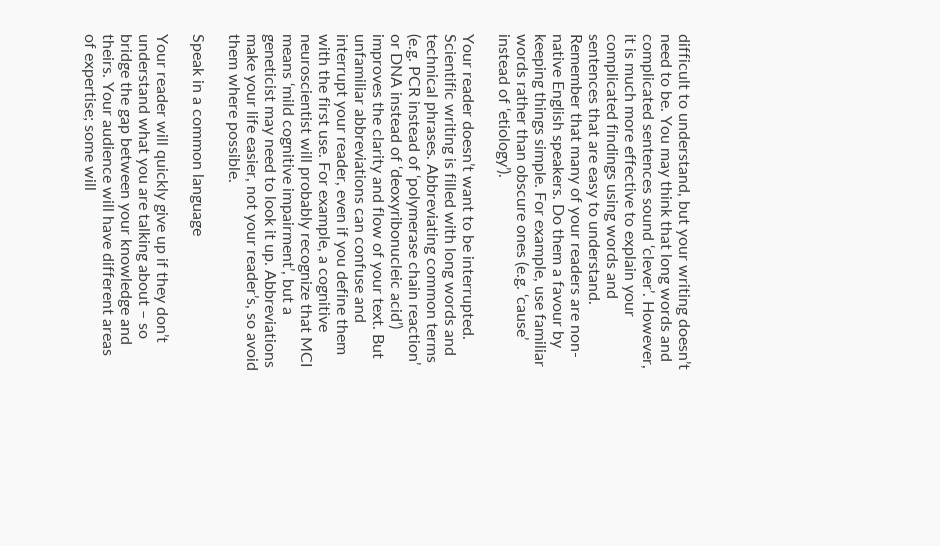difficult to understand, but your writing doesn’t need to be. You may think that long words and complicated sentences sound ‘clever’. However, it is much more effective to explain your complicated findings using words and sentences that are easy to understand. Remember that many of your readers are non-native English speakers. Do them a favour by keeping things simple. For example, use familiar words rather than obscure ones (e.g. ‘cause’ instead of ‘etiology’).

Your reader doesn’t want to be interrupted. Scientific writing is filled with long words and technical phrases. Abbreviating common terms (e.g. PCR instead of ‘polymerase chain reaction’ or DNA instead of ‘deoxyribonucleic acid’) improves the clarity and flow of your text. But unfamiliar abbreviations can confuse and interrupt your reader, even if you define them with the first use. For example, a cognitive neuroscientist will probably recognize that MCI means ‘mild cognitive impairment’, but a geneticist may need to look it up. Abbreviations make your life easier, not your reader’s, so avoid them where possible.

Speak in a common language

Your reader will quickly give up if they don’t understand what you are talking about – so bridge the gap between your knowledge and theirs. Your audience will have different areas of expertise; some will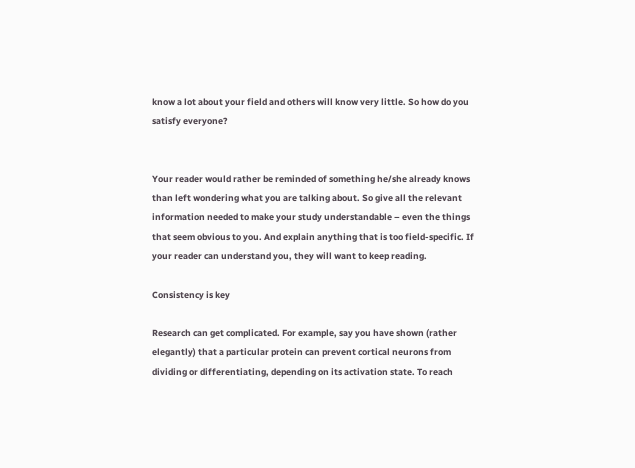know a lot about your field and others will know very little. So how do you satisfy everyone?


Your reader would rather be reminded of something he/she already knows than left wondering what you are talking about. So give all the relevant information needed to make your study understandable – even the things that seem obvious to you. And explain anything that is too field-specific. If your reader can understand you, they will want to keep reading.

Consistency is key

Research can get complicated. For example, say you have shown (rather elegantly) that a particular protein can prevent cortical neurons from dividing or differentiating, depending on its activation state. To reach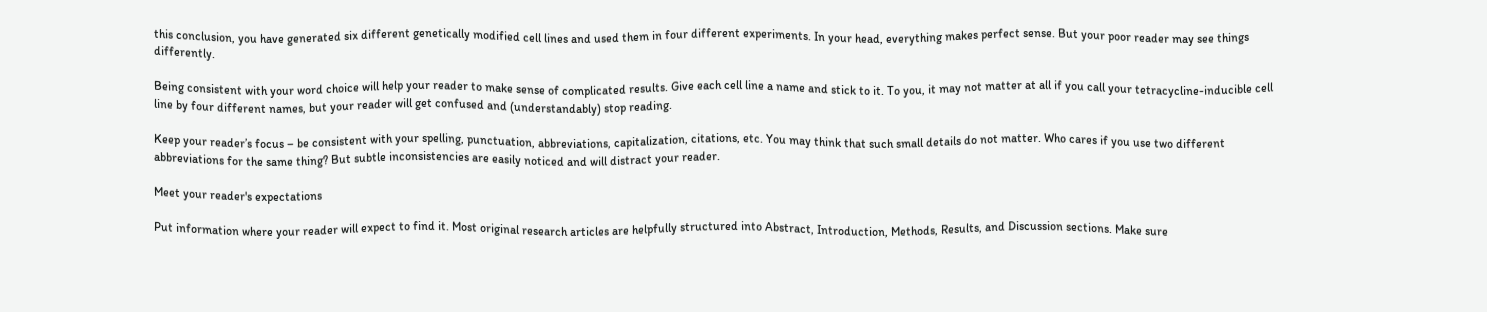this conclusion, you have generated six different genetically modified cell lines and used them in four different experiments. In your head, everything makes perfect sense. But your poor reader may see things differently.

Being consistent with your word choice will help your reader to make sense of complicated results. Give each cell line a name and stick to it. To you, it may not matter at all if you call your tetracycline-inducible cell line by four different names, but your reader will get confused and (understandably) stop reading.

Keep your reader’s focus – be consistent with your spelling, punctuation, abbreviations, capitalization, citations, etc. You may think that such small details do not matter. Who cares if you use two different abbreviations for the same thing? But subtle inconsistencies are easily noticed and will distract your reader.

Meet your reader's expectations

Put information where your reader will expect to find it. Most original research articles are helpfully structured into Abstract, Introduction, Methods, Results, and Discussion sections. Make sure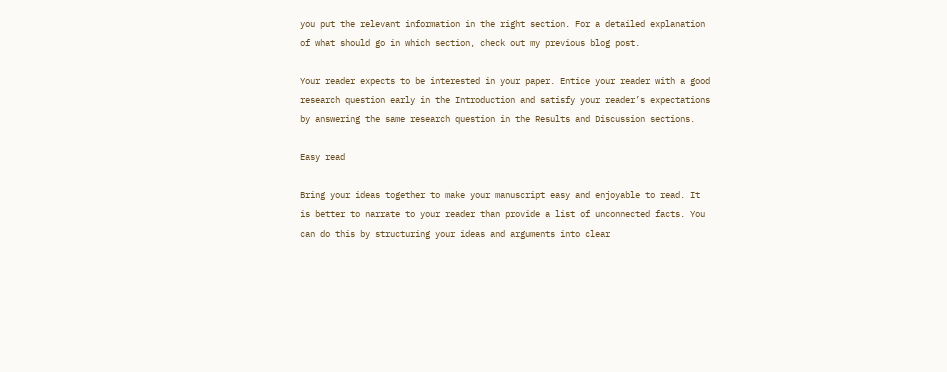you put the relevant information in the right section. For a detailed explanation of what should go in which section, check out my previous blog post.

Your reader expects to be interested in your paper. Entice your reader with a good research question early in the Introduction and satisfy your reader’s expectations by answering the same research question in the Results and Discussion sections.

Easy read

Bring your ideas together to make your manuscript easy and enjoyable to read. It is better to narrate to your reader than provide a list of unconnected facts. You can do this by structuring your ideas and arguments into clear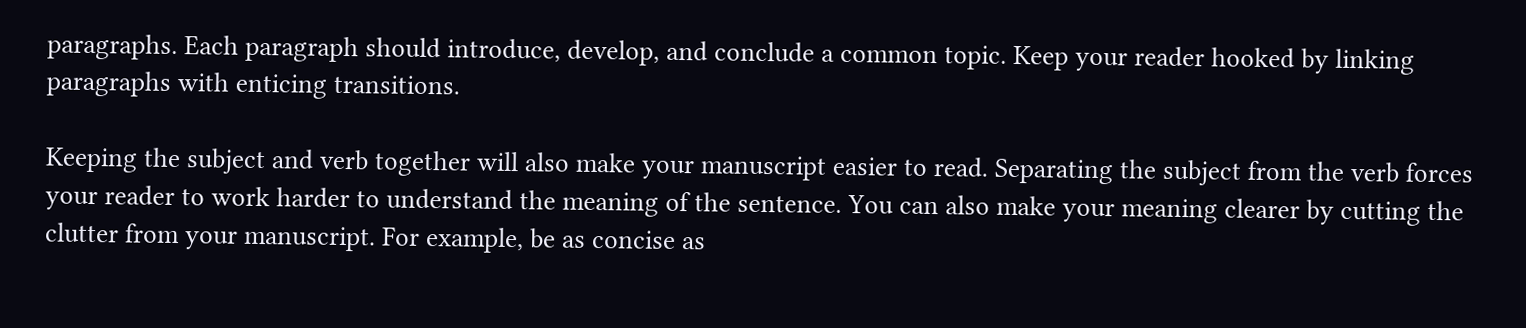paragraphs. Each paragraph should introduce, develop, and conclude a common topic. Keep your reader hooked by linking paragraphs with enticing transitions.

Keeping the subject and verb together will also make your manuscript easier to read. Separating the subject from the verb forces your reader to work harder to understand the meaning of the sentence. You can also make your meaning clearer by cutting the clutter from your manuscript. For example, be as concise as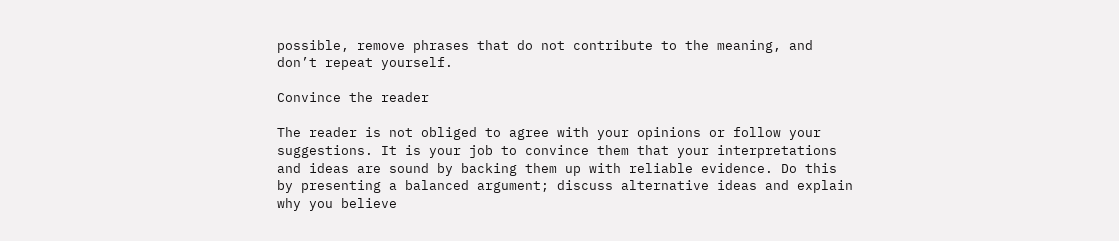possible, remove phrases that do not contribute to the meaning, and don’t repeat yourself.

Convince the reader

The reader is not obliged to agree with your opinions or follow your suggestions. It is your job to convince them that your interpretations and ideas are sound by backing them up with reliable evidence. Do this by presenting a balanced argument; discuss alternative ideas and explain why you believe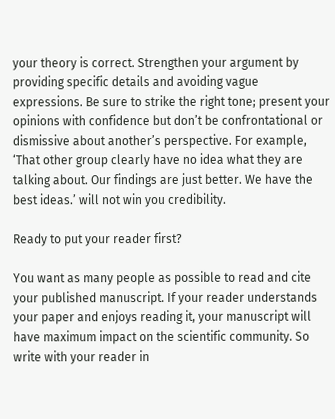your theory is correct. Strengthen your argument by providing specific details and avoiding vague expressions. Be sure to strike the right tone; present your opinions with confidence but don’t be confrontational or dismissive about another’s perspective. For example, ‘That other group clearly have no idea what they are talking about. Our findings are just better. We have the best ideas.’ will not win you credibility.

Ready to put your reader first?

You want as many people as possible to read and cite your published manuscript. If your reader understands your paper and enjoys reading it, your manuscript will have maximum impact on the scientific community. So write with your reader in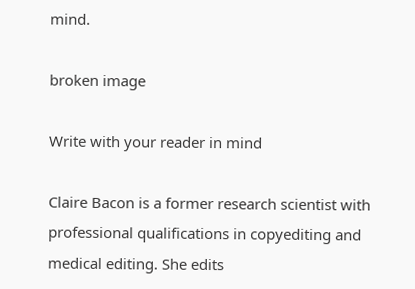mind.

broken image

Write with your reader in mind

Claire Bacon is a former research scientist with professional qualifications in copyediting and medical editing. She edits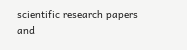scientific research papers and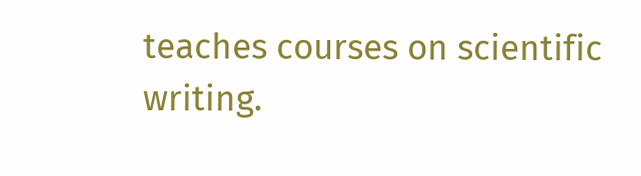teaches courses on scientific writing.